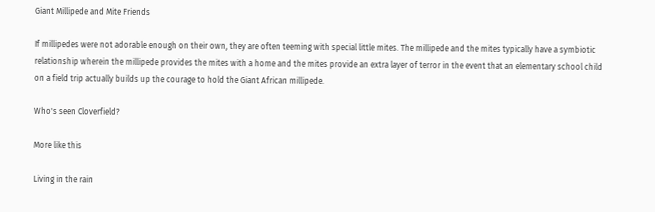Giant Millipede and Mite Friends

If millipedes were not adorable enough on their own, they are often teeming with special little mites. The millipede and the mites typically have a symbiotic relationship wherein the millipede provides the mites with a home and the mites provide an extra layer of terror in the event that an elementary school child on a field trip actually builds up the courage to hold the Giant African millipede.

Who's seen Cloverfield?

More like this

Living in the rain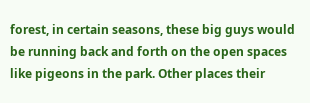forest, in certain seasons, these big guys would be running back and forth on the open spaces like pigeons in the park. Other places their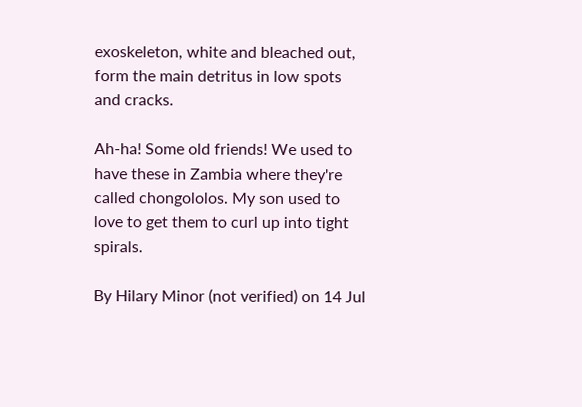exoskeleton, white and bleached out, form the main detritus in low spots and cracks.

Ah-ha! Some old friends! We used to have these in Zambia where they're called chongololos. My son used to love to get them to curl up into tight spirals.

By Hilary Minor (not verified) on 14 Jul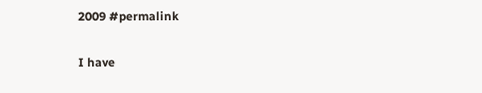2009 #permalink

I have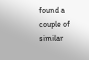found a couple of similar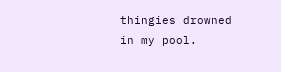thingies drowned in my pool.